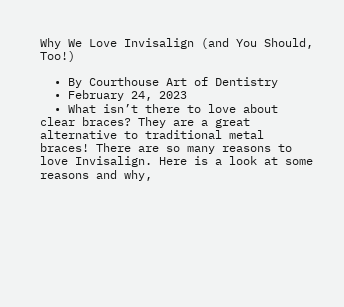Why We Love Invisalign (and You Should, Too!)

  • By Courthouse Art of Dentistry
  • February 24, 2023
  • What isn’t there to love about clear braces? They are a great alternative to traditional metal braces! There are so many reasons to love Invisalign. Here is a look at some reasons and why,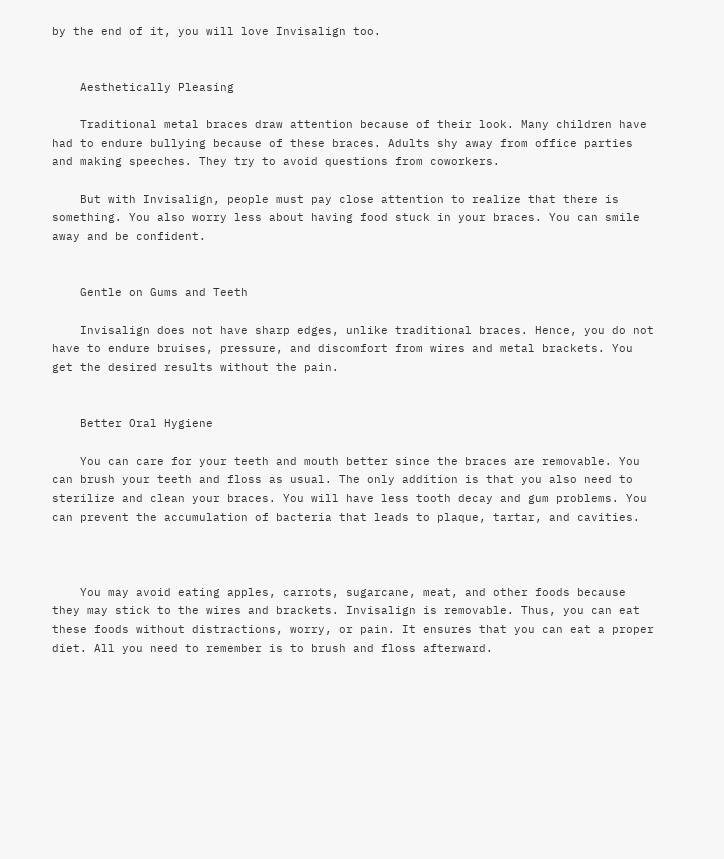by the end of it, you will love Invisalign too.


    Aesthetically Pleasing

    Traditional metal braces draw attention because of their look. Many children have had to endure bullying because of these braces. Adults shy away from office parties and making speeches. They try to avoid questions from coworkers.

    But with Invisalign, people must pay close attention to realize that there is something. You also worry less about having food stuck in your braces. You can smile away and be confident.


    Gentle on Gums and Teeth

    Invisalign does not have sharp edges, unlike traditional braces. Hence, you do not have to endure bruises, pressure, and discomfort from wires and metal brackets. You get the desired results without the pain.


    Better Oral Hygiene

    You can care for your teeth and mouth better since the braces are removable. You can brush your teeth and floss as usual. The only addition is that you also need to sterilize and clean your braces. You will have less tooth decay and gum problems. You can prevent the accumulation of bacteria that leads to plaque, tartar, and cavities.



    You may avoid eating apples, carrots, sugarcane, meat, and other foods because they may stick to the wires and brackets. Invisalign is removable. Thus, you can eat these foods without distractions, worry, or pain. It ensures that you can eat a proper diet. All you need to remember is to brush and floss afterward.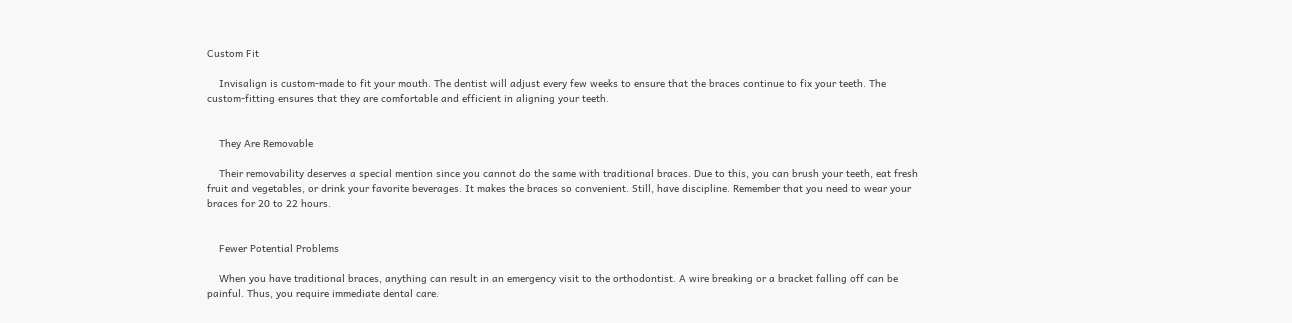Custom Fit

    Invisalign is custom-made to fit your mouth. The dentist will adjust every few weeks to ensure that the braces continue to fix your teeth. The custom-fitting ensures that they are comfortable and efficient in aligning your teeth.


    They Are Removable

    Their removability deserves a special mention since you cannot do the same with traditional braces. Due to this, you can brush your teeth, eat fresh fruit and vegetables, or drink your favorite beverages. It makes the braces so convenient. Still, have discipline. Remember that you need to wear your braces for 20 to 22 hours.


    Fewer Potential Problems

    When you have traditional braces, anything can result in an emergency visit to the orthodontist. A wire breaking or a bracket falling off can be painful. Thus, you require immediate dental care.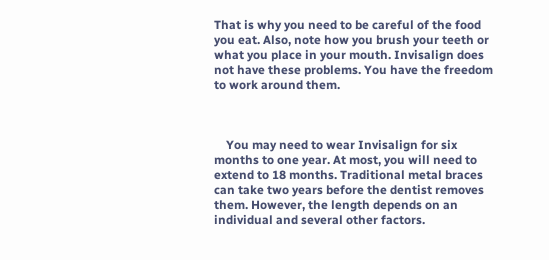That is why you need to be careful of the food you eat. Also, note how you brush your teeth or what you place in your mouth. Invisalign does not have these problems. You have the freedom to work around them.



    You may need to wear Invisalign for six months to one year. At most, you will need to extend to 18 months. Traditional metal braces can take two years before the dentist removes them. However, the length depends on an individual and several other factors.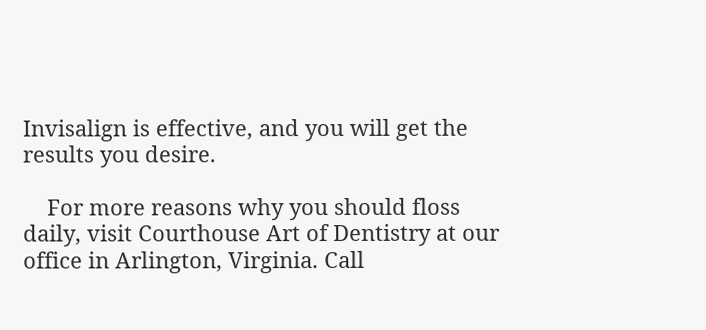Invisalign is effective, and you will get the results you desire.

    For more reasons why you should floss daily, visit Courthouse Art of Dentistry at our office in Arlington, Virginia. Call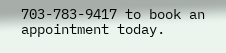703-783-9417 to book an appointment today.